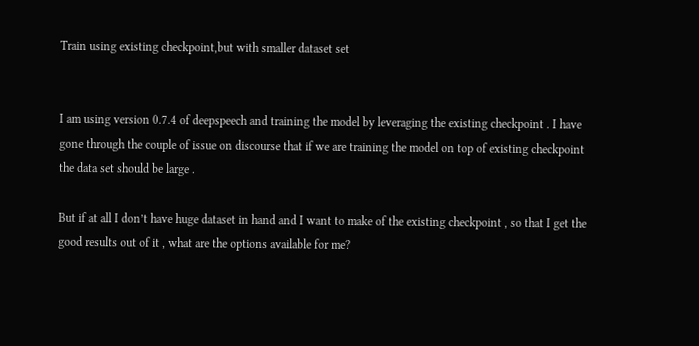Train using existing checkpoint,but with smaller dataset set


I am using version 0.7.4 of deepspeech and training the model by leveraging the existing checkpoint . I have gone through the couple of issue on discourse that if we are training the model on top of existing checkpoint the data set should be large .

But if at all I don’t have huge dataset in hand and I want to make of the existing checkpoint , so that I get the good results out of it , what are the options available for me?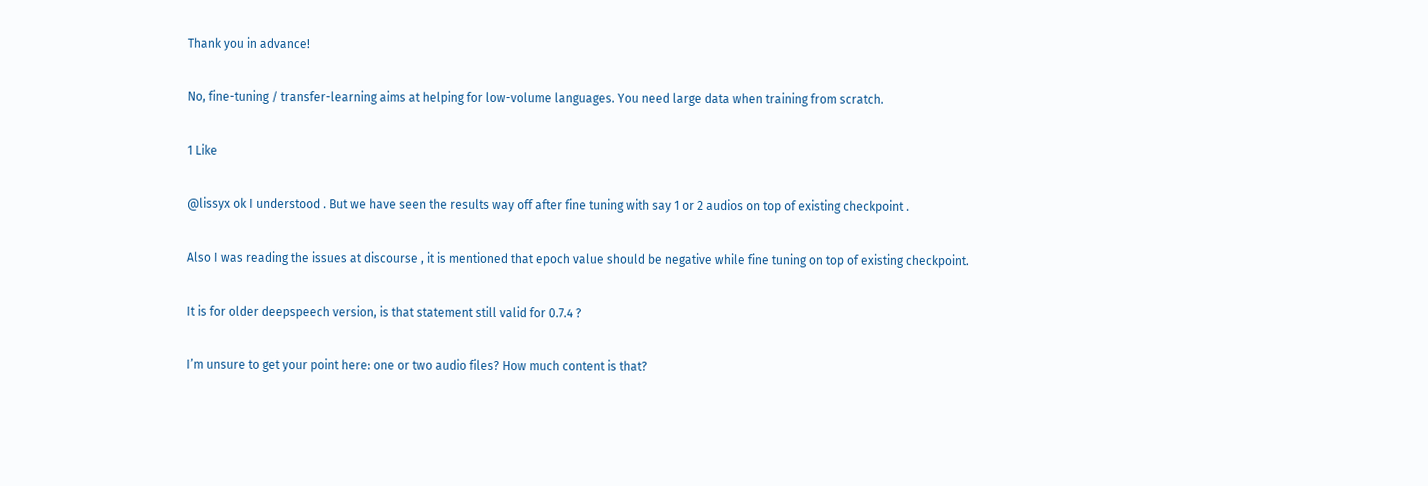Thank you in advance!

No, fine-tuning / transfer-learning aims at helping for low-volume languages. You need large data when training from scratch.

1 Like

@lissyx ok I understood . But we have seen the results way off after fine tuning with say 1 or 2 audios on top of existing checkpoint .

Also I was reading the issues at discourse , it is mentioned that epoch value should be negative while fine tuning on top of existing checkpoint.

It is for older deepspeech version, is that statement still valid for 0.7.4 ?

I’m unsure to get your point here: one or two audio files? How much content is that?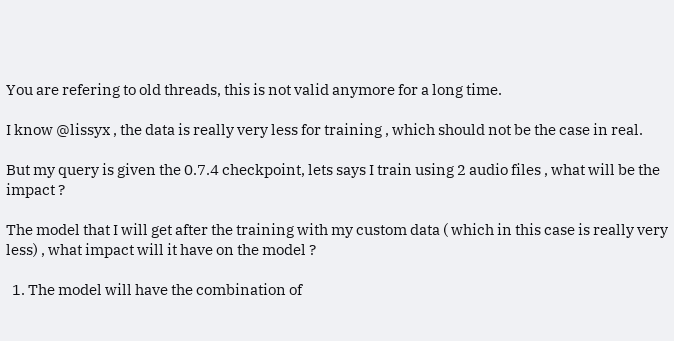You are refering to old threads, this is not valid anymore for a long time.

I know @lissyx , the data is really very less for training , which should not be the case in real.

But my query is given the 0.7.4 checkpoint, lets says I train using 2 audio files , what will be the impact ?

The model that I will get after the training with my custom data ( which in this case is really very less) , what impact will it have on the model ?

  1. The model will have the combination of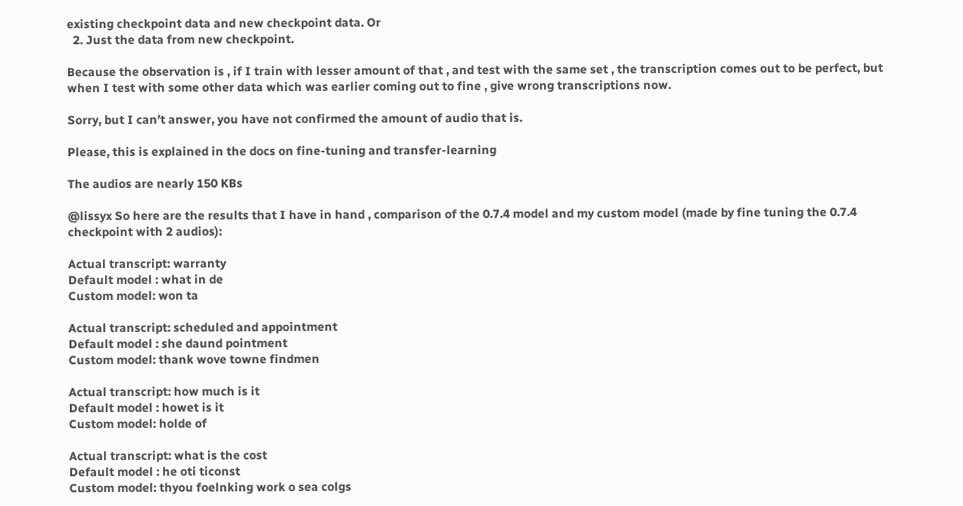existing checkpoint data and new checkpoint data. Or
  2. Just the data from new checkpoint.

Because the observation is , if I train with lesser amount of that , and test with the same set , the transcription comes out to be perfect, but when I test with some other data which was earlier coming out to fine , give wrong transcriptions now.

Sorry, but I can’t answer, you have not confirmed the amount of audio that is.

Please, this is explained in the docs on fine-tuning and transfer-learning

The audios are nearly 150 KBs

@lissyx So here are the results that I have in hand , comparison of the 0.7.4 model and my custom model (made by fine tuning the 0.7.4 checkpoint with 2 audios):

Actual transcript: warranty
Default model : what in de
Custom model: won ta

Actual transcript: scheduled and appointment
Default model : she daund pointment
Custom model: thank wove towne findmen

Actual transcript: how much is it
Default model : howet is it
Custom model: holde of

Actual transcript: what is the cost
Default model : he oti ticonst
Custom model: thyou foelnking work o sea colgs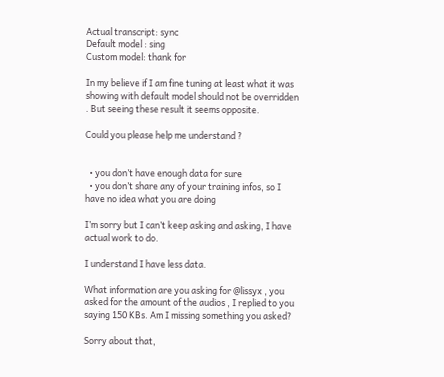Actual transcript: sync
Default model : sing
Custom model: thank for

In my believe if I am fine tuning at least what it was showing with default model should not be overridden . But seeing these result it seems opposite.

Could you please help me understand ?


  • you don’t have enough data for sure
  • you don’t share any of your training infos, so I have no idea what you are doing

I’m sorry but I can’t keep asking and asking, I have actual work to do.

I understand I have less data.

What information are you asking for @lissyx , you asked for the amount of the audios , I replied to you saying 150 KBs. Am I missing something you asked?

Sorry about that,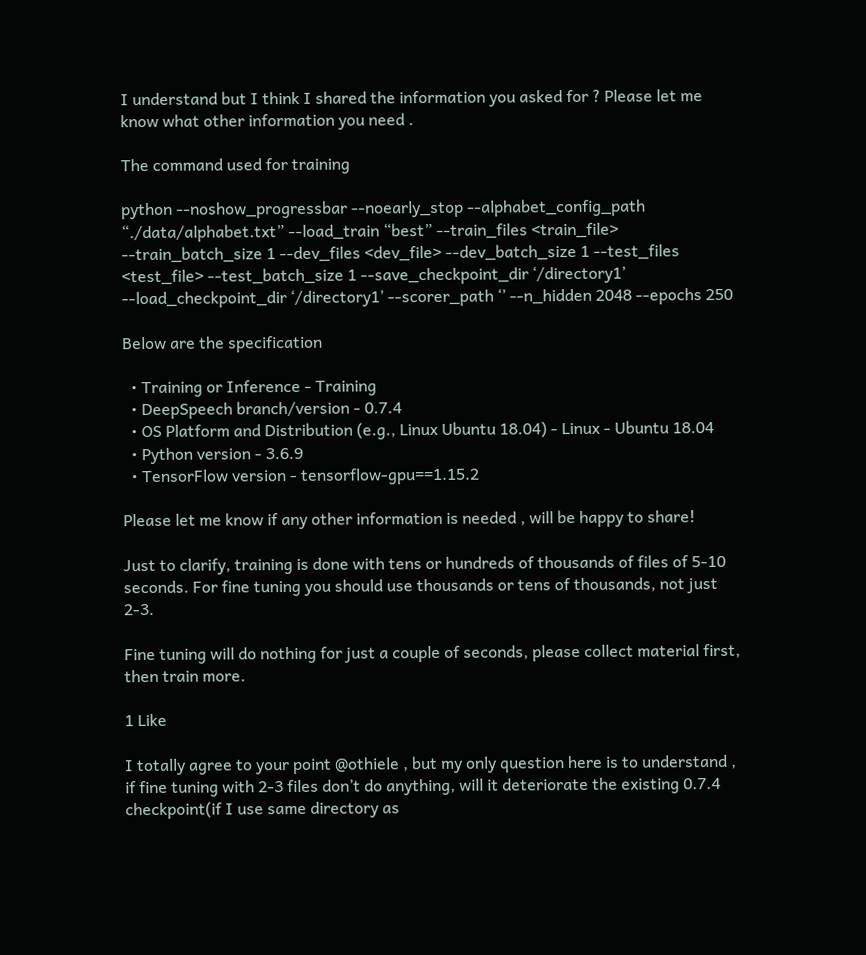I understand but I think I shared the information you asked for ? Please let me know what other information you need .

The command used for training

python --noshow_progressbar --noearly_stop --alphabet_config_path “./data/alphabet.txt” --load_train “best” --train_files <train_file> --train_batch_size 1 --dev_files <dev_file> --dev_batch_size 1 --test_files <test_file> --test_batch_size 1 --save_checkpoint_dir ‘/directory1’ --load_checkpoint_dir ‘/directory1’ --scorer_path ‘’ --n_hidden 2048 --epochs 250

Below are the specification

  • Training or Inference - Training
  • DeepSpeech branch/version - 0.7.4
  • OS Platform and Distribution (e.g., Linux Ubuntu 18.04) - Linux - Ubuntu 18.04
  • Python version - 3.6.9
  • TensorFlow version - tensorflow-gpu==1.15.2

Please let me know if any other information is needed , will be happy to share!

Just to clarify, training is done with tens or hundreds of thousands of files of 5-10 seconds. For fine tuning you should use thousands or tens of thousands, not just 2-3.

Fine tuning will do nothing for just a couple of seconds, please collect material first, then train more.

1 Like

I totally agree to your point @othiele , but my only question here is to understand , if fine tuning with 2-3 files don’t do anything, will it deteriorate the existing 0.7.4 checkpoint(if I use same directory as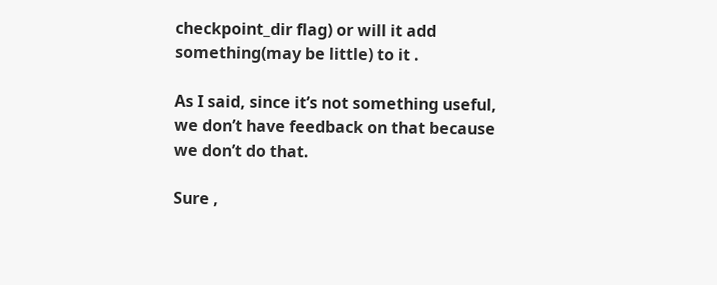checkpoint_dir flag) or will it add something(may be little) to it .

As I said, since it’s not something useful, we don’t have feedback on that because we don’t do that.

Sure ,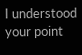I understood your point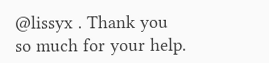@lissyx . Thank you so much for your help.